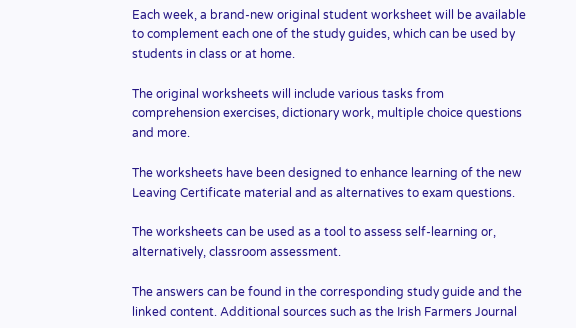Each week, a brand-new original student worksheet will be available to complement each one of the study guides, which can be used by students in class or at home.

The original worksheets will include various tasks from comprehension exercises, dictionary work, multiple choice questions and more.

The worksheets have been designed to enhance learning of the new Leaving Certificate material and as alternatives to exam questions.

The worksheets can be used as a tool to assess self-learning or, alternatively, classroom assessment.

The answers can be found in the corresponding study guide and the linked content. Additional sources such as the Irish Farmers Journal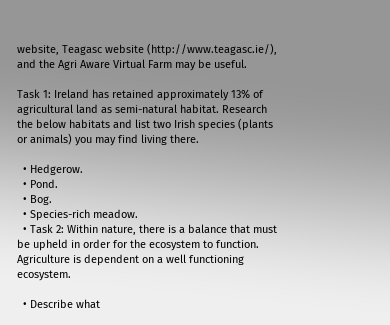website, Teagasc website (http://www.teagasc.ie/), and the Agri Aware Virtual Farm may be useful.

Task 1: Ireland has retained approximately 13% of agricultural land as semi-natural habitat. Research the below habitats and list two Irish species (plants or animals) you may find living there.

  • Hedgerow.
  • Pond.
  • Bog.
  • Species-rich meadow.
  • Task 2: Within nature, there is a balance that must be upheld in order for the ecosystem to function. Agriculture is dependent on a well functioning ecosystem.

  • Describe what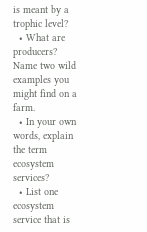is meant by a trophic level?
  • What are producers? Name two wild examples you might find on a farm.
  • In your own words, explain the term ecosystem services?
  • List one ecosystem service that is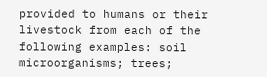provided to humans or their livestock from each of the following examples: soil microorganisms; trees;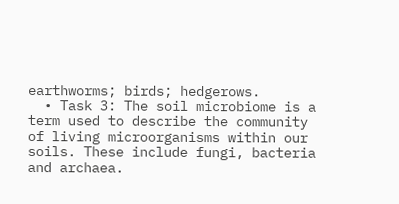earthworms; birds; hedgerows.
  • Task 3: The soil microbiome is a term used to describe the community of living microorganisms within our soils. These include fungi, bacteria and archaea.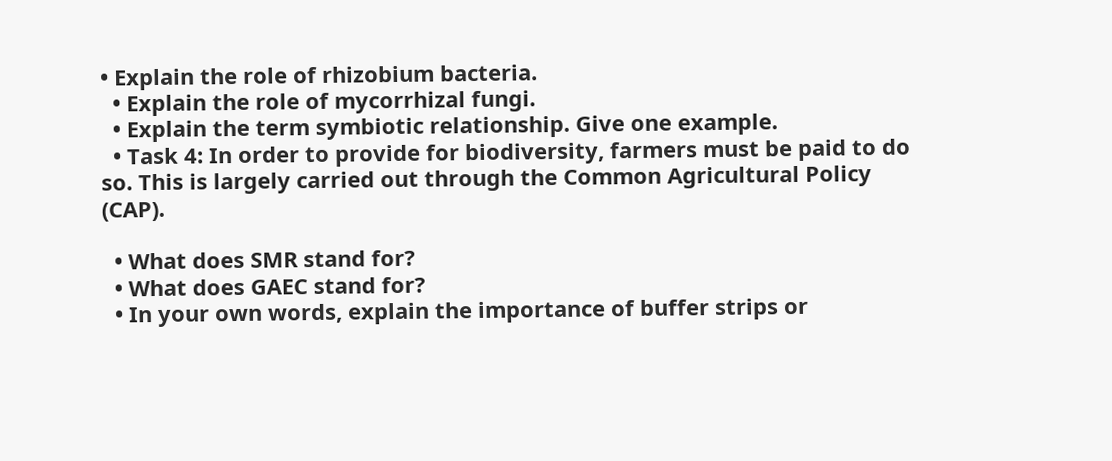• Explain the role of rhizobium bacteria.
  • Explain the role of mycorrhizal fungi.
  • Explain the term symbiotic relationship. Give one example.
  • Task 4: In order to provide for biodiversity, farmers must be paid to do so. This is largely carried out through the Common Agricultural Policy (CAP).

  • What does SMR stand for?
  • What does GAEC stand for?
  • In your own words, explain the importance of buffer strips or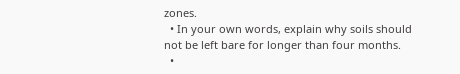zones.
  • In your own words, explain why soils should not be left bare for longer than four months.
  •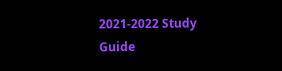2021-2022 Study Guide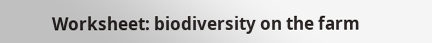Worksheet: biodiversity on the farm